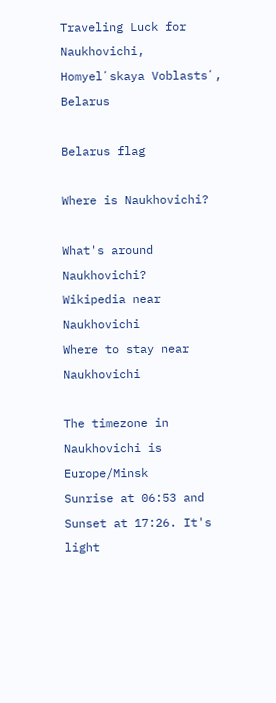Traveling Luck for Naukhovichi, Homyelʼskaya Voblastsʼ, Belarus

Belarus flag

Where is Naukhovichi?

What's around Naukhovichi?
Wikipedia near Naukhovichi
Where to stay near Naukhovichi

The timezone in Naukhovichi is Europe/Minsk
Sunrise at 06:53 and Sunset at 17:26. It's light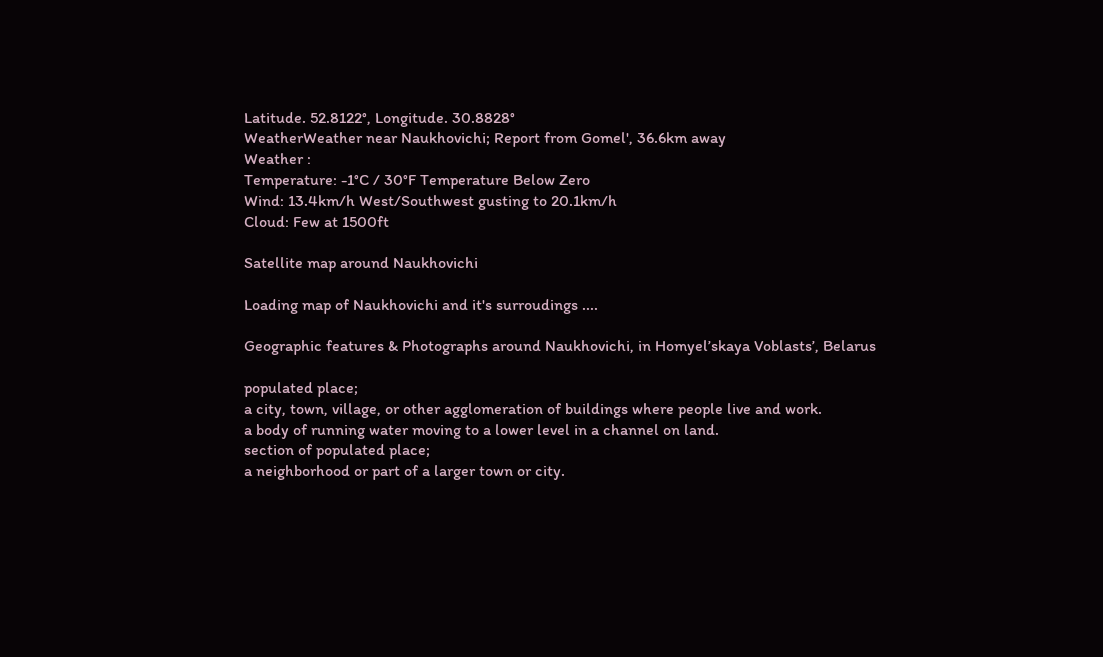Latitude. 52.8122°, Longitude. 30.8828°
WeatherWeather near Naukhovichi; Report from Gomel', 36.6km away
Weather :
Temperature: -1°C / 30°F Temperature Below Zero
Wind: 13.4km/h West/Southwest gusting to 20.1km/h
Cloud: Few at 1500ft

Satellite map around Naukhovichi

Loading map of Naukhovichi and it's surroudings ....

Geographic features & Photographs around Naukhovichi, in Homyelʼskaya Voblastsʼ, Belarus

populated place;
a city, town, village, or other agglomeration of buildings where people live and work.
a body of running water moving to a lower level in a channel on land.
section of populated place;
a neighborhood or part of a larger town or city.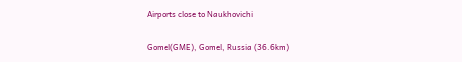Airports close to Naukhovichi

Gomel(GME), Gomel, Russia (36.6km)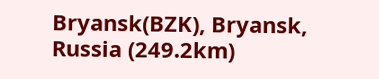Bryansk(BZK), Bryansk, Russia (249.2km)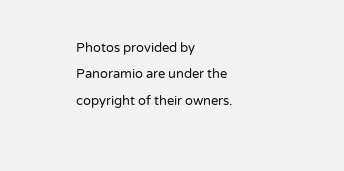Photos provided by Panoramio are under the copyright of their owners.